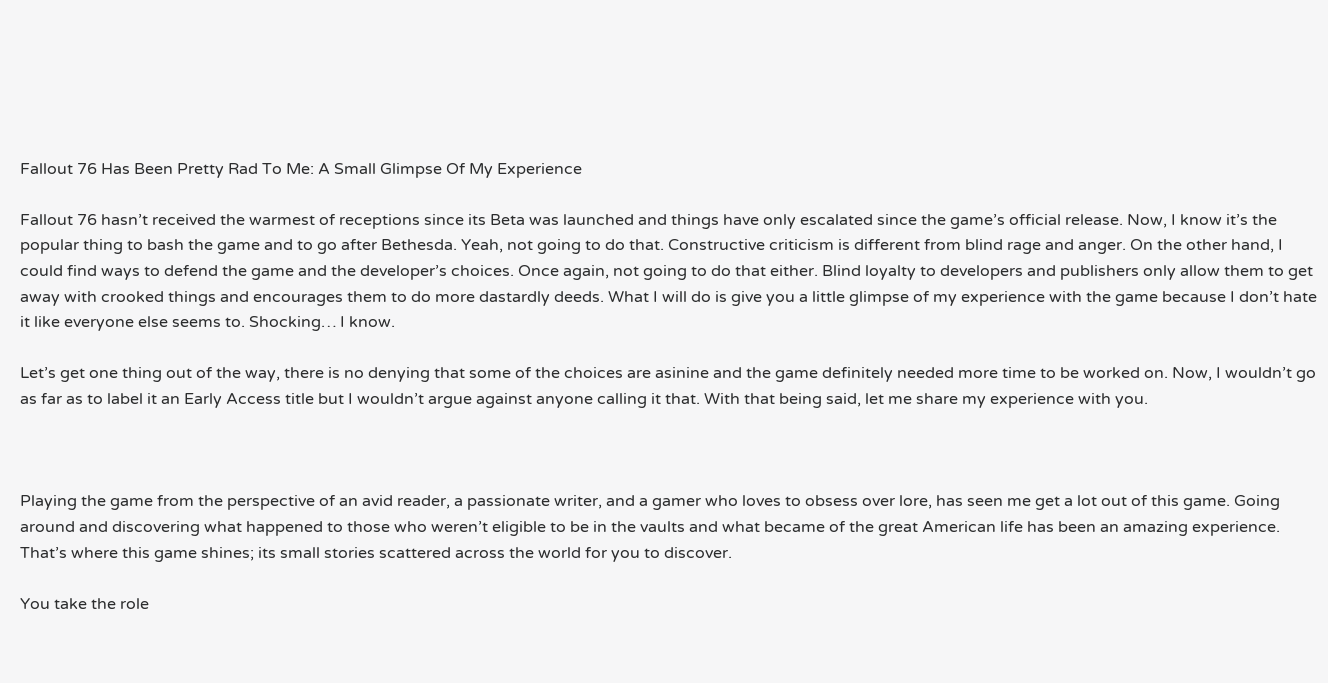Fallout 76 Has Been Pretty Rad To Me: A Small Glimpse Of My Experience

Fallout 76 hasn’t received the warmest of receptions since its Beta was launched and things have only escalated since the game’s official release. Now, I know it’s the popular thing to bash the game and to go after Bethesda. Yeah, not going to do that. Constructive criticism is different from blind rage and anger. On the other hand, I could find ways to defend the game and the developer’s choices. Once again, not going to do that either. Blind loyalty to developers and publishers only allow them to get away with crooked things and encourages them to do more dastardly deeds. What I will do is give you a little glimpse of my experience with the game because I don’t hate it like everyone else seems to. Shocking… I know.

Let’s get one thing out of the way, there is no denying that some of the choices are asinine and the game definitely needed more time to be worked on. Now, I wouldn’t go as far as to label it an Early Access title but I wouldn’t argue against anyone calling it that. With that being said, let me share my experience with you.



Playing the game from the perspective of an avid reader, a passionate writer, and a gamer who loves to obsess over lore, has seen me get a lot out of this game. Going around and discovering what happened to those who weren’t eligible to be in the vaults and what became of the great American life has been an amazing experience. That’s where this game shines; its small stories scattered across the world for you to discover.

You take the role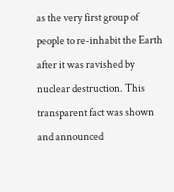as the very first group of people to re-inhabit the Earth after it was ravished by nuclear destruction. This transparent fact was shown and announced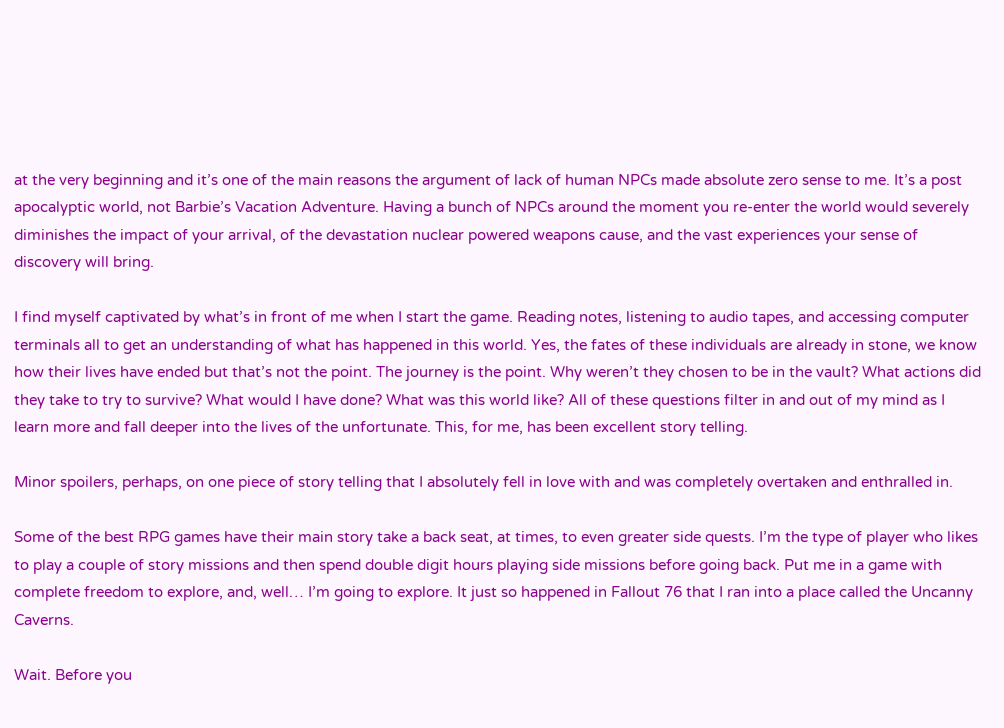at the very beginning and it’s one of the main reasons the argument of lack of human NPCs made absolute zero sense to me. It’s a post apocalyptic world, not Barbie’s Vacation Adventure. Having a bunch of NPCs around the moment you re-enter the world would severely diminishes the impact of your arrival, of the devastation nuclear powered weapons cause, and the vast experiences your sense of discovery will bring.

I find myself captivated by what’s in front of me when I start the game. Reading notes, listening to audio tapes, and accessing computer terminals all to get an understanding of what has happened in this world. Yes, the fates of these individuals are already in stone, we know how their lives have ended but that’s not the point. The journey is the point. Why weren’t they chosen to be in the vault? What actions did they take to try to survive? What would I have done? What was this world like? All of these questions filter in and out of my mind as I learn more and fall deeper into the lives of the unfortunate. This, for me, has been excellent story telling.

Minor spoilers, perhaps, on one piece of story telling that I absolutely fell in love with and was completely overtaken and enthralled in.

Some of the best RPG games have their main story take a back seat, at times, to even greater side quests. I’m the type of player who likes to play a couple of story missions and then spend double digit hours playing side missions before going back. Put me in a game with complete freedom to explore, and, well… I’m going to explore. It just so happened in Fallout 76 that I ran into a place called the Uncanny Caverns.

Wait. Before you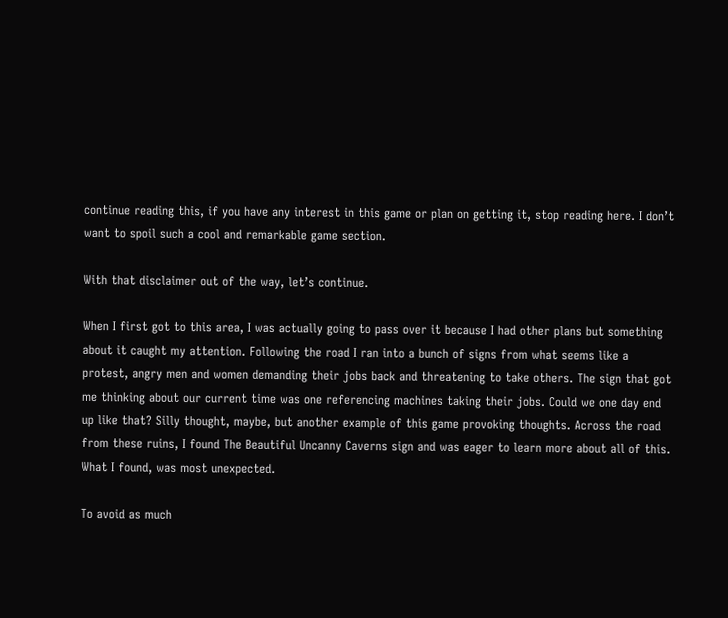continue reading this, if you have any interest in this game or plan on getting it, stop reading here. I don’t want to spoil such a cool and remarkable game section.

With that disclaimer out of the way, let’s continue.

When I first got to this area, I was actually going to pass over it because I had other plans but something about it caught my attention. Following the road I ran into a bunch of signs from what seems like a protest, angry men and women demanding their jobs back and threatening to take others. The sign that got me thinking about our current time was one referencing machines taking their jobs. Could we one day end up like that? Silly thought, maybe, but another example of this game provoking thoughts. Across the road from these ruins, I found The Beautiful Uncanny Caverns sign and was eager to learn more about all of this. What I found, was most unexpected.

To avoid as much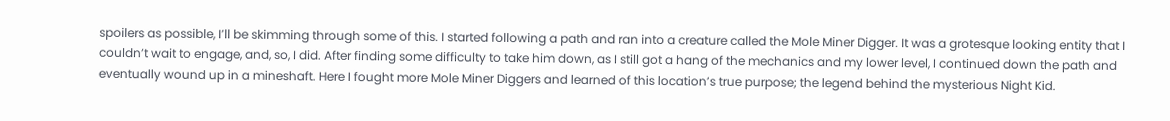spoilers as possible, I’ll be skimming through some of this. I started following a path and ran into a creature called the Mole Miner Digger. It was a grotesque looking entity that I couldn’t wait to engage, and, so, I did. After finding some difficulty to take him down, as I still got a hang of the mechanics and my lower level, I continued down the path and eventually wound up in a mineshaft. Here I fought more Mole Miner Diggers and learned of this location’s true purpose; the legend behind the mysterious Night Kid.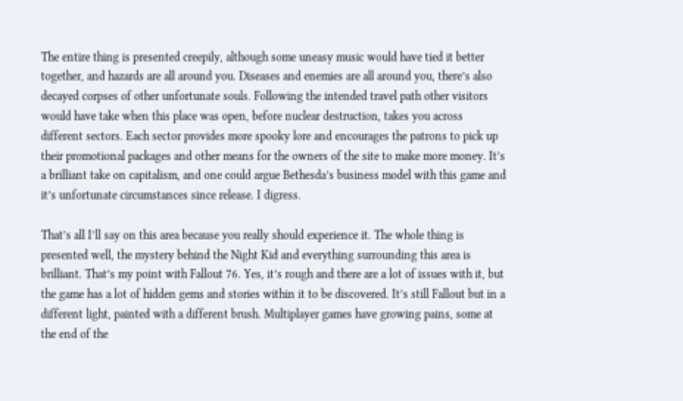The entire thing is presented creepily, although some uneasy music would have tied it better together, and hazards are all around you. Diseases and enemies are all around you, there’s also decayed corpses of other unfortunate souls. Following the intended travel path other visitors would have take when this place was open, before nuclear destruction, takes you across different sectors. Each sector provides more spooky lore and encourages the patrons to pick up their promotional packages and other means for the owners of the site to make more money. It’s a brilliant take on capitalism, and one could argue Bethesda’s business model with this game and it’s unfortunate circumstances since release. I digress.

That’s all I’ll say on this area because you really should experience it. The whole thing is presented well, the mystery behind the Night Kid and everything surrounding this area is brilliant. That’s my point with Fallout 76. Yes, it’s rough and there are a lot of issues with it, but the game has a lot of hidden gems and stories within it to be discovered. It’s still Fallout but in a different light, painted with a different brush. Multiplayer games have growing pains, some at the end of the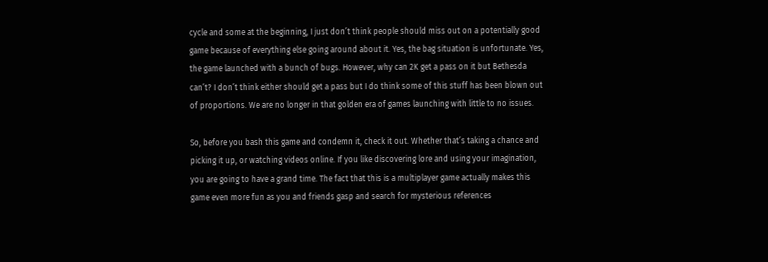cycle and some at the beginning, I just don’t think people should miss out on a potentially good game because of everything else going around about it. Yes, the bag situation is unfortunate. Yes, the game launched with a bunch of bugs. However, why can 2K get a pass on it but Bethesda can’t? I don’t think either should get a pass but I do think some of this stuff has been blown out of proportions. We are no longer in that golden era of games launching with little to no issues.

So, before you bash this game and condemn it, check it out. Whether that’s taking a chance and picking it up, or watching videos online. If you like discovering lore and using your imagination, you are going to have a grand time. The fact that this is a multiplayer game actually makes this game even more fun as you and friends gasp and search for mysterious references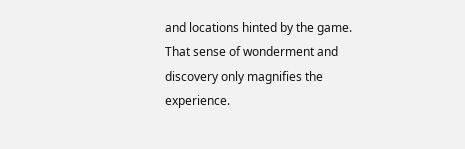and locations hinted by the game. That sense of wonderment and discovery only magnifies the experience.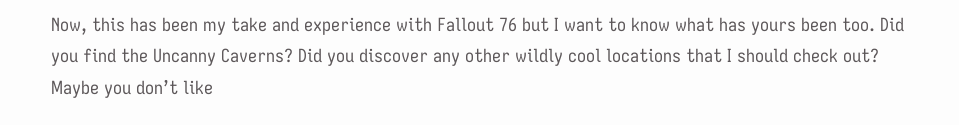Now, this has been my take and experience with Fallout 76 but I want to know what has yours been too. Did you find the Uncanny Caverns? Did you discover any other wildly cool locations that I should check out? Maybe you don’t like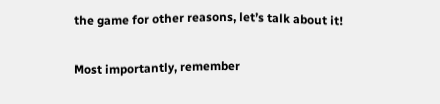the game for other reasons, let’s talk about it!

Most importantly, remember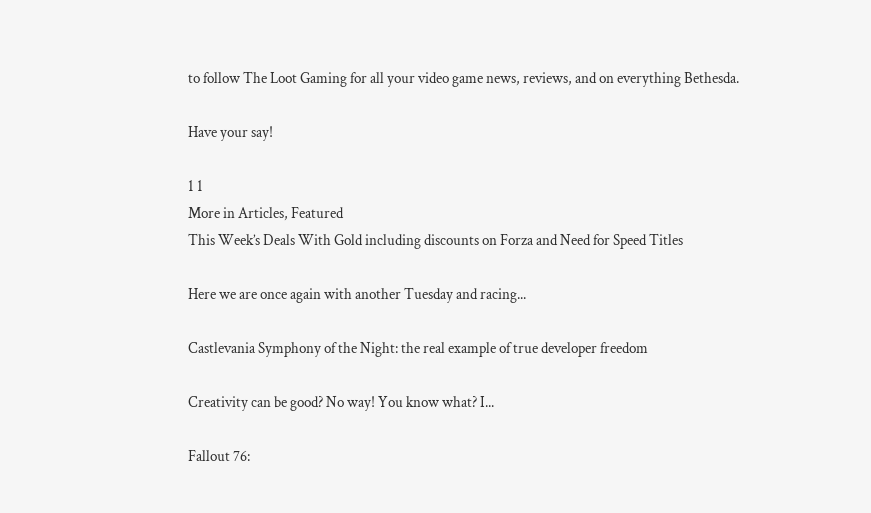to follow The Loot Gaming for all your video game news, reviews, and on everything Bethesda.

Have your say!

1 1
More in Articles, Featured
This Week’s Deals With Gold including discounts on Forza and Need for Speed Titles

Here we are once again with another Tuesday and racing...

Castlevania Symphony of the Night: the real example of true developer freedom

Creativity can be good? No way! You know what? I...

Fallout 76: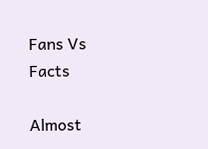Fans Vs Facts

Almost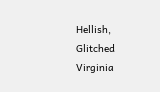Hellish, Glitched Virginia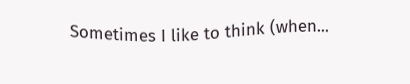Sometimes I like to think (when...